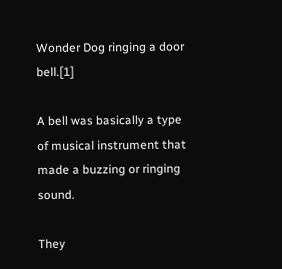Wonder Dog ringing a door bell.[1]

A bell was basically a type of musical instrument that made a buzzing or ringing sound.

They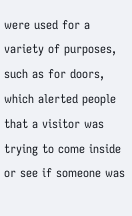were used for a variety of purposes, such as for doors, which alerted people that a visitor was trying to come inside or see if someone was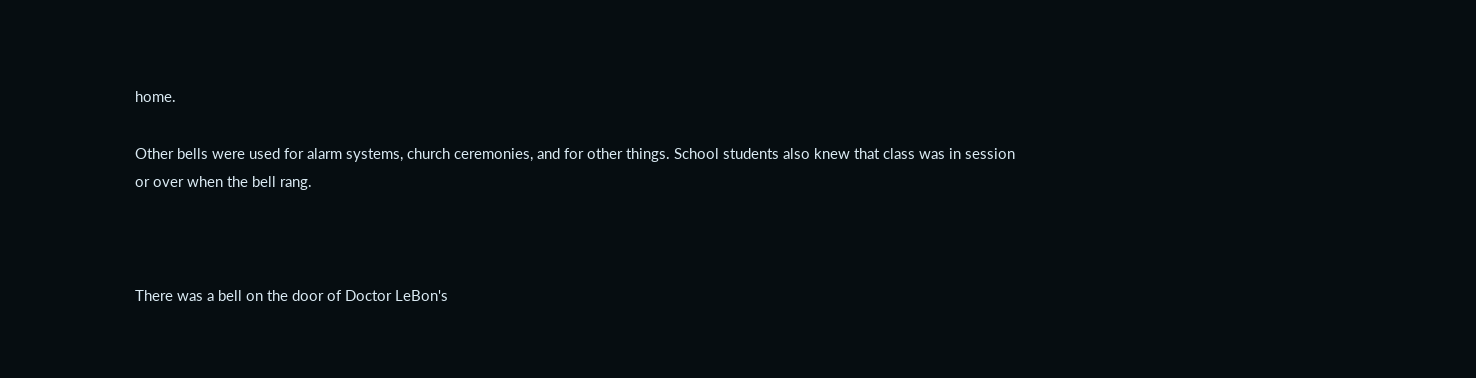home.

Other bells were used for alarm systems, church ceremonies, and for other things. School students also knew that class was in session or over when the bell rang.



There was a bell on the door of Doctor LeBon's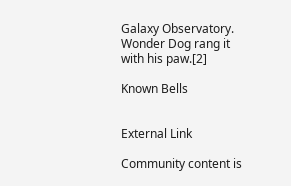Galaxy Observatory. Wonder Dog rang it with his paw.[2]

Known Bells


External Link

Community content is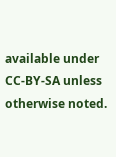available under CC-BY-SA unless otherwise noted.